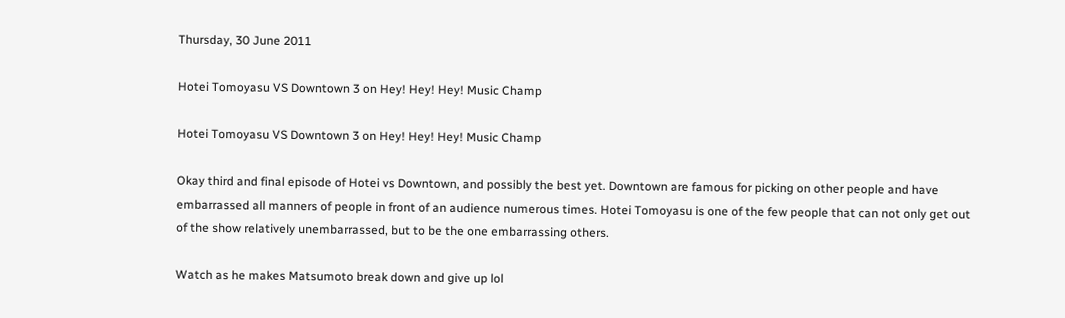Thursday, 30 June 2011

Hotei Tomoyasu VS Downtown 3 on Hey! Hey! Hey! Music Champ

Hotei Tomoyasu VS Downtown 3 on Hey! Hey! Hey! Music Champ

Okay third and final episode of Hotei vs Downtown, and possibly the best yet. Downtown are famous for picking on other people and have embarrassed all manners of people in front of an audience numerous times. Hotei Tomoyasu is one of the few people that can not only get out of the show relatively unembarrassed, but to be the one embarrassing others.

Watch as he makes Matsumoto break down and give up lol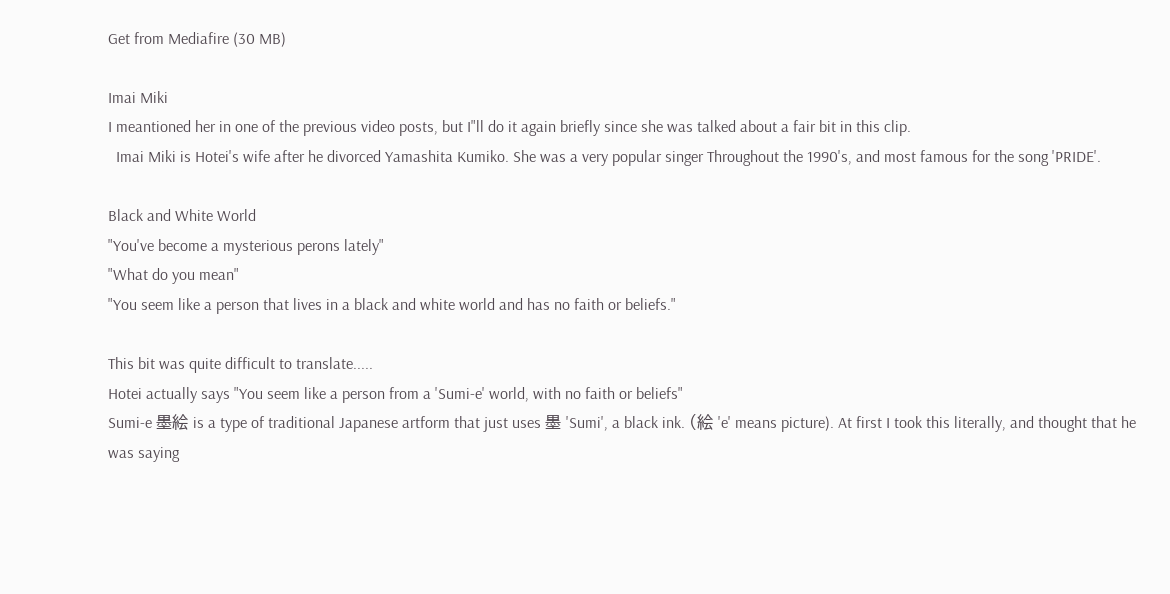Get from Mediafire (30 MB)

Imai Miki
I meantioned her in one of the previous video posts, but I"ll do it again briefly since she was talked about a fair bit in this clip.
  Imai Miki is Hotei's wife after he divorced Yamashita Kumiko. She was a very popular singer Throughout the 1990's, and most famous for the song 'PRIDE'.

Black and White World
"You've become a mysterious perons lately"
"What do you mean"
"You seem like a person that lives in a black and white world and has no faith or beliefs."

This bit was quite difficult to translate.....
Hotei actually says "You seem like a person from a 'Sumi-e' world, with no faith or beliefs"
Sumi-e 墨絵 is a type of traditional Japanese artform that just uses 墨 'Sumi', a black ink. (絵 'e' means picture). At first I took this literally, and thought that he was saying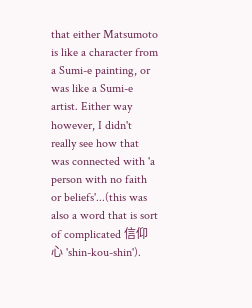that either Matsumoto is like a character from a Sumi-e painting, or was like a Sumi-e artist. Either way however, I didn't really see how that was connected with 'a person with no faith or beliefs'...(this was also a word that is sort of complicated 信仰心 'shin-kou-shin').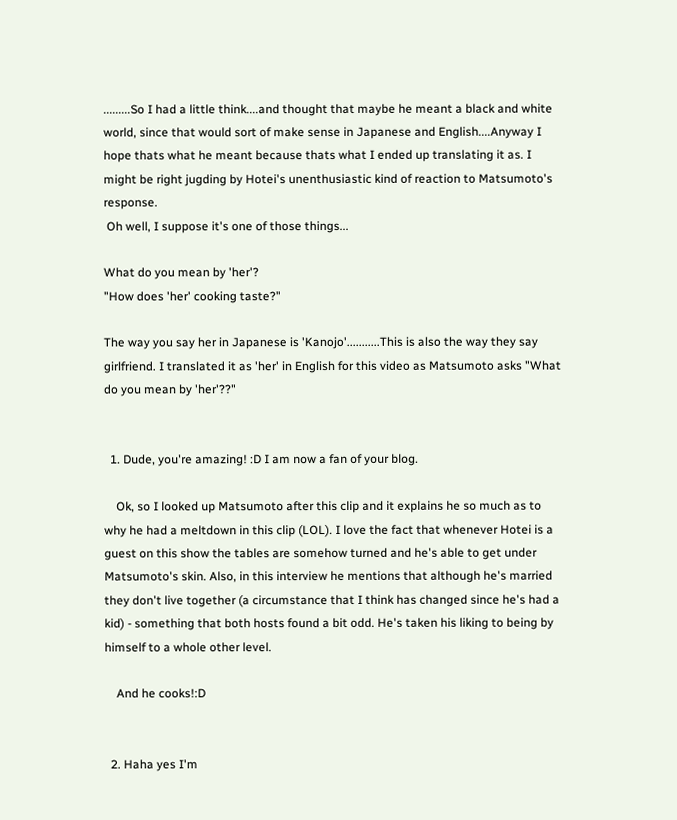.........So I had a little think....and thought that maybe he meant a black and white world, since that would sort of make sense in Japanese and English....Anyway I hope thats what he meant because thats what I ended up translating it as. I might be right jugding by Hotei's unenthusiastic kind of reaction to Matsumoto's response.
 Oh well, I suppose it's one of those things...

What do you mean by 'her'?
"How does 'her' cooking taste?"

The way you say her in Japanese is 'Kanojo'...........This is also the way they say girlfriend. I translated it as 'her' in English for this video as Matsumoto asks "What do you mean by 'her'??"


  1. Dude, you're amazing! :D I am now a fan of your blog.

    Ok, so I looked up Matsumoto after this clip and it explains he so much as to why he had a meltdown in this clip (LOL). I love the fact that whenever Hotei is a guest on this show the tables are somehow turned and he's able to get under Matsumoto's skin. Also, in this interview he mentions that although he's married they don't live together (a circumstance that I think has changed since he's had a kid) - something that both hosts found a bit odd. He's taken his liking to being by himself to a whole other level.

    And he cooks!:D


  2. Haha yes I'm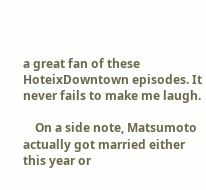a great fan of these HoteixDowntown episodes. It never fails to make me laugh.

    On a side note, Matsumoto actually got married either this year or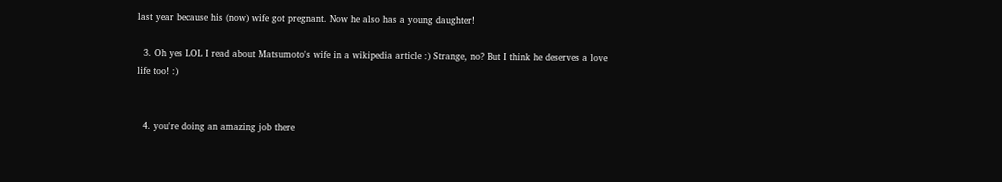last year because his (now) wife got pregnant. Now he also has a young daughter!

  3. Oh yes LOL I read about Matsumoto's wife in a wikipedia article :) Strange, no? But I think he deserves a love life too! :)


  4. you're doing an amazing job there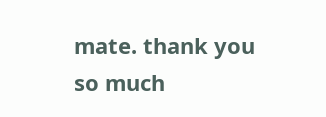mate. thank you so much